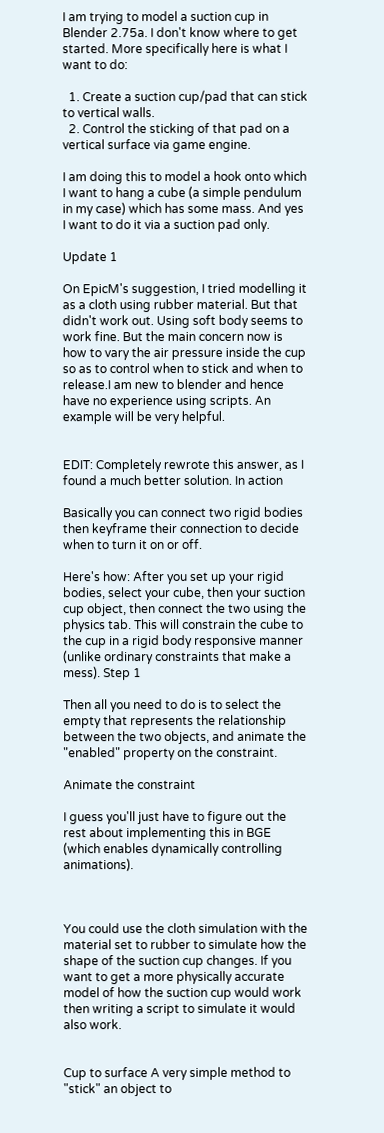I am trying to model a suction cup in Blender 2.75a. I don't know where to get started. More specifically here is what I want to do:

  1. Create a suction cup/pad that can stick to vertical walls.
  2. Control the sticking of that pad on a vertical surface via game engine.

I am doing this to model a hook onto which I want to hang a cube (a simple pendulum in my case) which has some mass. And yes I want to do it via a suction pad only.

Update 1

On EpicM's suggestion, I tried modelling it as a cloth using rubber material. But that didn't work out. Using soft body seems to work fine. But the main concern now is how to vary the air pressure inside the cup so as to control when to stick and when to release.I am new to blender and hence have no experience using scripts. An example will be very helpful.


EDIT: Completely rewrote this answer, as I found a much better solution. In action

Basically you can connect two rigid bodies then keyframe their connection to decide when to turn it on or off.

Here's how: After you set up your rigid bodies, select your cube, then your suction cup object, then connect the two using the physics tab. This will constrain the cube to the cup in a rigid body responsive manner (unlike ordinary constraints that make a mess). Step 1

Then all you need to do is to select the empty that represents the relationship between the two objects, and animate the "enabled" property on the constraint.

Animate the constraint

I guess you'll just have to figure out the rest about implementing this in BGE (which enables dynamically controlling animations).



You could use the cloth simulation with the material set to rubber to simulate how the shape of the suction cup changes. If you want to get a more physically accurate model of how the suction cup would work then writing a script to simulate it would also work.


Cup to surface A very simple method to "stick" an object to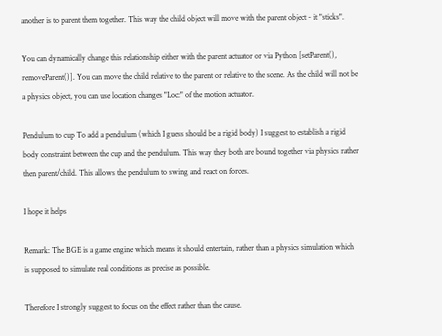another is to parent them together. This way the child object will move with the parent object - it "sticks".

You can dynamically change this relationship either with the parent actuator or via Python [setParent(), removeParent()]. You can move the child relative to the parent or relative to the scene. As the child will not be a physics object, you can use location changes "Loc:" of the motion actuator.

Pendulum to cup To add a pendulum (which I guess should be a rigid body) I suggest to establish a rigid body constraint between the cup and the pendulum. This way they both are bound together via physics rather then parent/child. This allows the pendulum to swing and react on forces.

I hope it helps

Remark: The BGE is a game engine which means it should entertain, rather than a physics simulation which is supposed to simulate real conditions as precise as possible.

Therefore I strongly suggest to focus on the effect rather than the cause.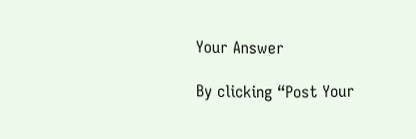Your Answer

By clicking “Post Your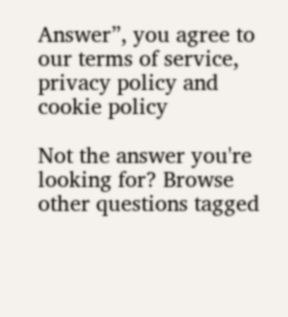Answer”, you agree to our terms of service, privacy policy and cookie policy

Not the answer you're looking for? Browse other questions tagged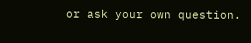or ask your own question.